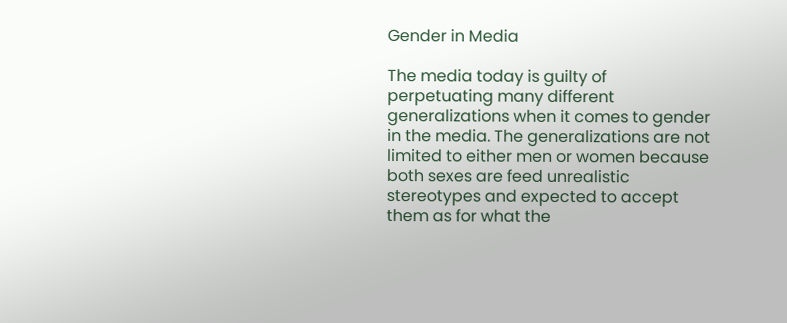Gender in Media

The media today is guilty of perpetuating many different generalizations when it comes to gender in the media. The generalizations are not limited to either men or women because both sexes are feed unrealistic stereotypes and expected to accept them as for what the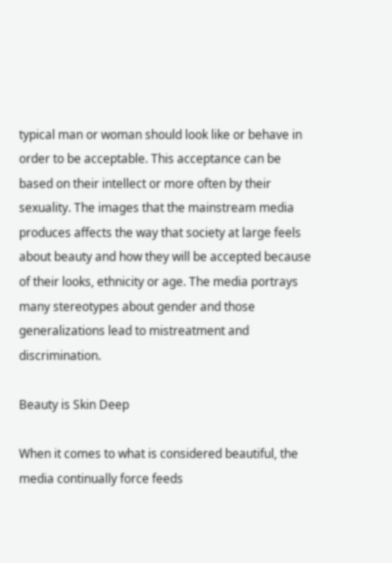typical man or woman should look like or behave in order to be acceptable. This acceptance can be based on their intellect or more often by their sexuality. The images that the mainstream media produces affects the way that society at large feels about beauty and how they will be accepted because of their looks, ethnicity or age. The media portrays many stereotypes about gender and those generalizations lead to mistreatment and discrimination.

Beauty is Skin Deep

When it comes to what is considered beautiful, the media continually force feeds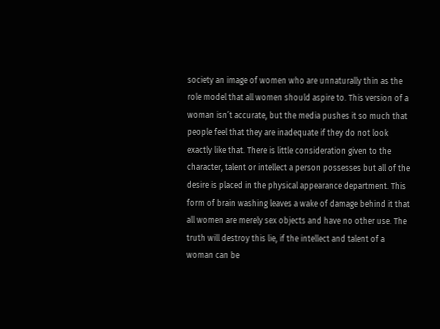society an image of women who are unnaturally thin as the role model that all women should aspire to. This version of a woman isn’t accurate, but the media pushes it so much that people feel that they are inadequate if they do not look exactly like that. There is little consideration given to the character, talent or intellect a person possesses but all of the desire is placed in the physical appearance department. This form of brain washing leaves a wake of damage behind it that all women are merely sex objects and have no other use. The truth will destroy this lie, if the intellect and talent of a woman can be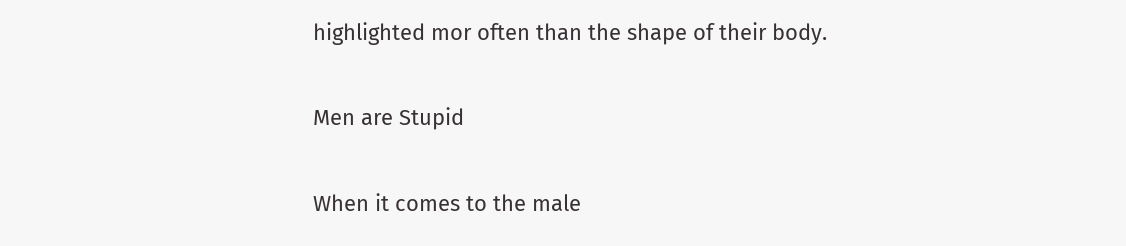highlighted mor often than the shape of their body.

Men are Stupid

When it comes to the male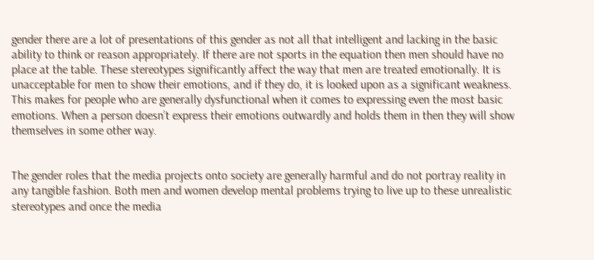gender there are a lot of presentations of this gender as not all that intelligent and lacking in the basic ability to think or reason appropriately. If there are not sports in the equation then men should have no place at the table. These stereotypes significantly affect the way that men are treated emotionally. It is unacceptable for men to show their emotions, and if they do, it is looked upon as a significant weakness. This makes for people who are generally dysfunctional when it comes to expressing even the most basic emotions. When a person doesn’t express their emotions outwardly and holds them in then they will show themselves in some other way.


The gender roles that the media projects onto society are generally harmful and do not portray reality in any tangible fashion. Both men and women develop mental problems trying to live up to these unrealistic stereotypes and once the media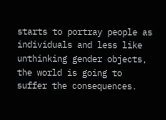starts to portray people as individuals and less like unthinking gender objects, the world is going to suffer the consequences.